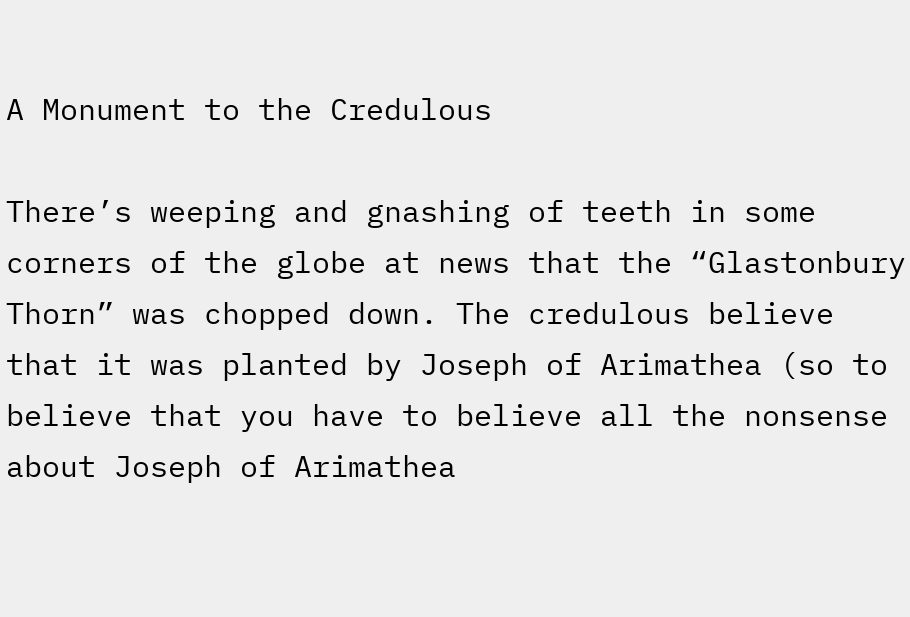A Monument to the Credulous

There’s weeping and gnashing of teeth in some corners of the globe at news that the “Glastonbury Thorn” was chopped down. The credulous believe that it was planted by Joseph of Arimathea (so to believe that you have to believe all the nonsense about Joseph of Arimathea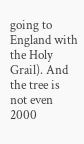going to England with the Holy Grail). And the tree is not even 2000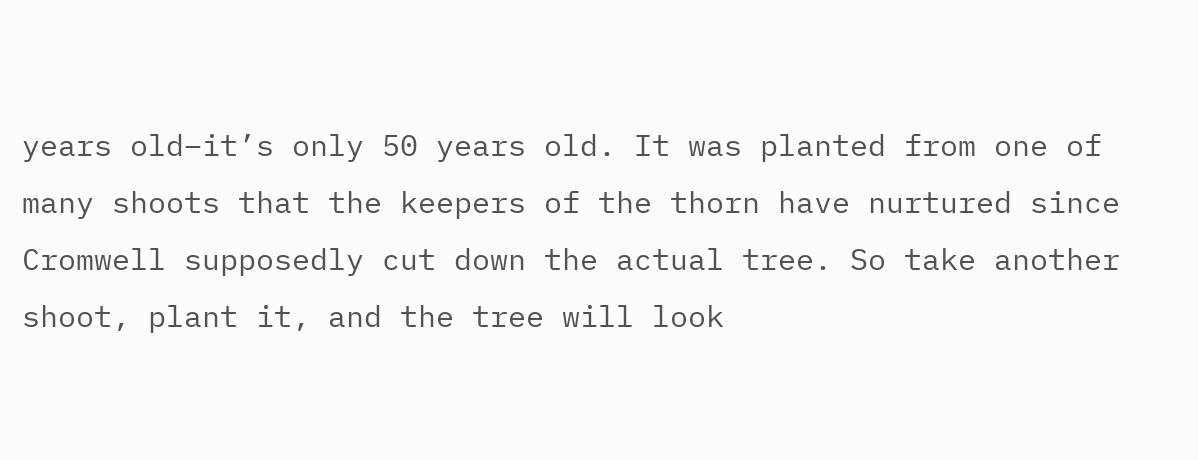years old–it’s only 50 years old. It was planted from one of many shoots that the keepers of the thorn have nurtured since Cromwell supposedly cut down the actual tree. So take another shoot, plant it, and the tree will look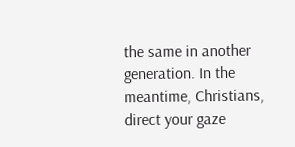the same in another generation. In the meantime, Christians, direct your gaze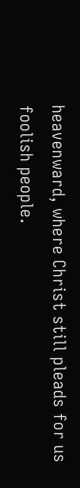heavenward, where Christ still pleads for us foolish people.